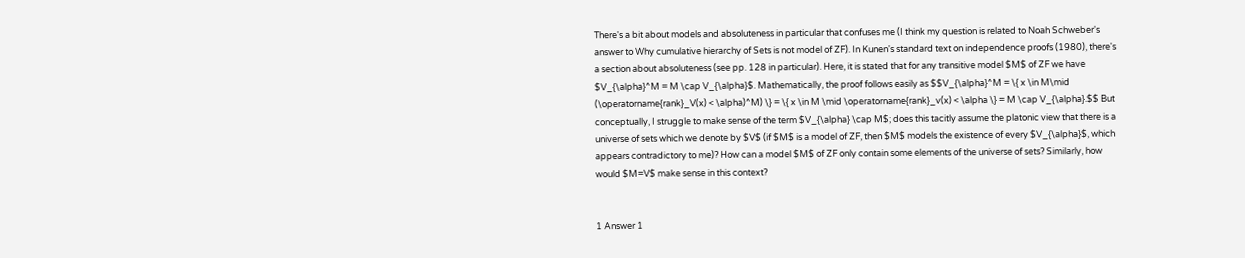There's a bit about models and absoluteness in particular that confuses me (I think my question is related to Noah Schweber's answer to Why cumulative hierarchy of Sets is not model of ZF). In Kunen's standard text on independence proofs (1980), there's a section about absoluteness (see pp. 128 in particular). Here, it is stated that for any transitive model $M$ of ZF we have $V_{\alpha}^M = M \cap V_{\alpha}$. Mathematically, the proof follows easily as $$V_{\alpha}^M = \{ x \in M\mid (\operatorname{rank}_V(x) < \alpha)^M) \} = \{ x \in M \mid \operatorname{rank}_v(x) < \alpha \} = M \cap V_{\alpha}.$$ But conceptually, I struggle to make sense of the term $V_{\alpha} \cap M$; does this tacitly assume the platonic view that there is a universe of sets which we denote by $V$ (if $M$ is a model of ZF, then $M$ models the existence of every $V_{\alpha}$, which appears contradictory to me)? How can a model $M$ of ZF only contain some elements of the universe of sets? Similarly, how would $M=V$ make sense in this context?


1 Answer 1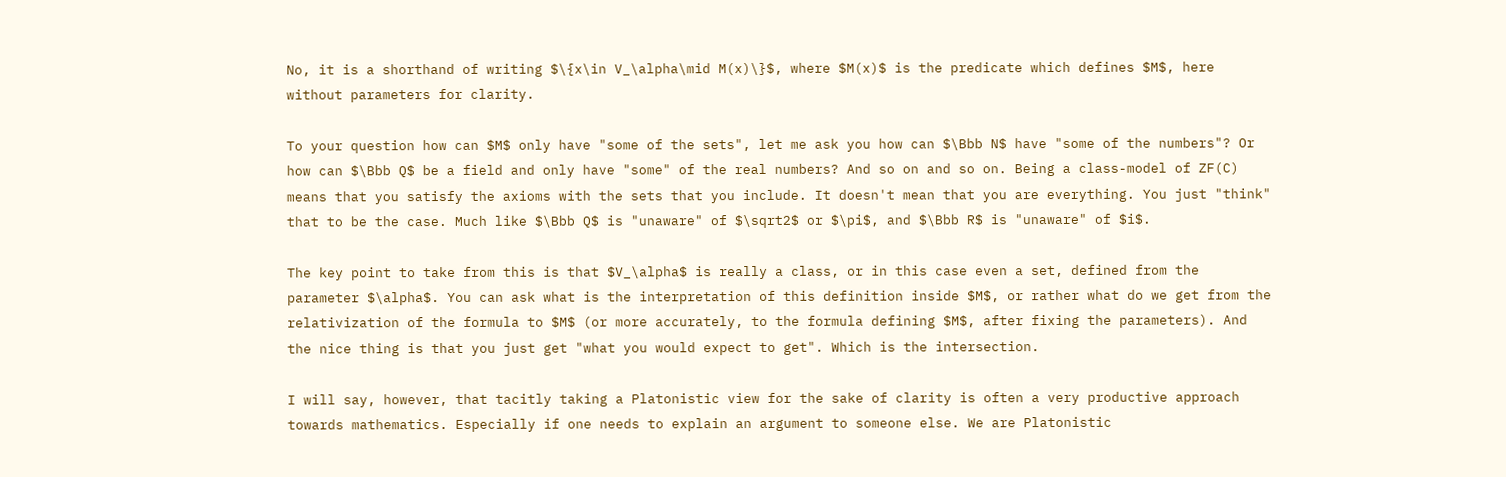No, it is a shorthand of writing $\{x\in V_\alpha\mid M(x)\}$, where $M(x)$ is the predicate which defines $M$, here without parameters for clarity.

To your question how can $M$ only have "some of the sets", let me ask you how can $\Bbb N$ have "some of the numbers"? Or how can $\Bbb Q$ be a field and only have "some" of the real numbers? And so on and so on. Being a class-model of ZF(C) means that you satisfy the axioms with the sets that you include. It doesn't mean that you are everything. You just "think" that to be the case. Much like $\Bbb Q$ is "unaware" of $\sqrt2$ or $\pi$, and $\Bbb R$ is "unaware" of $i$.

The key point to take from this is that $V_\alpha$ is really a class, or in this case even a set, defined from the parameter $\alpha$. You can ask what is the interpretation of this definition inside $M$, or rather what do we get from the relativization of the formula to $M$ (or more accurately, to the formula defining $M$, after fixing the parameters). And the nice thing is that you just get "what you would expect to get". Which is the intersection.

I will say, however, that tacitly taking a Platonistic view for the sake of clarity is often a very productive approach towards mathematics. Especially if one needs to explain an argument to someone else. We are Platonistic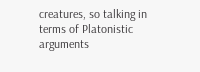creatures, so talking in terms of Platonistic arguments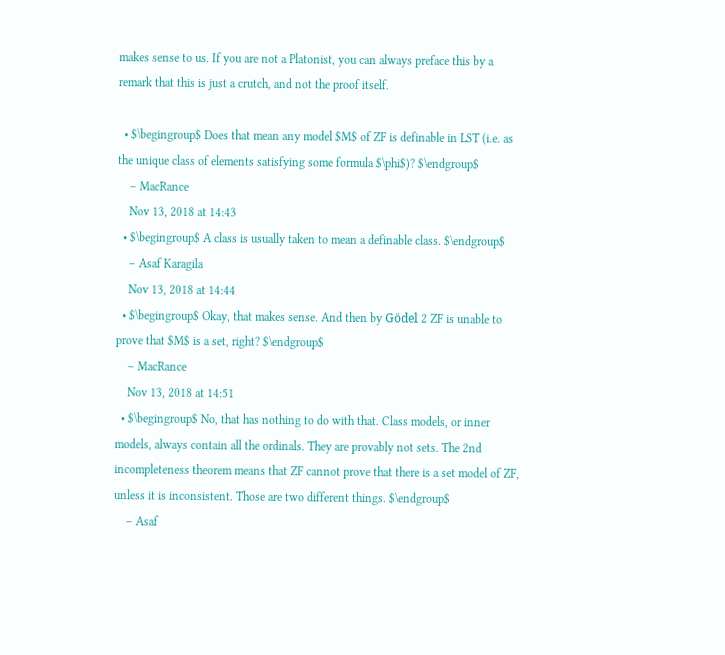makes sense to us. If you are not a Platonist, you can always preface this by a remark that this is just a crutch, and not the proof itself.

  • $\begingroup$ Does that mean any model $M$ of ZF is definable in LST (i.e. as the unique class of elements satisfying some formula $\phi$)? $\endgroup$
    – MacRance
    Nov 13, 2018 at 14:43
  • $\begingroup$ A class is usually taken to mean a definable class. $\endgroup$
    – Asaf Karagila
    Nov 13, 2018 at 14:44
  • $\begingroup$ Okay, that makes sense. And then by Gödel 2 ZF is unable to prove that $M$ is a set, right? $\endgroup$
    – MacRance
    Nov 13, 2018 at 14:51
  • $\begingroup$ No, that has nothing to do with that. Class models, or inner models, always contain all the ordinals. They are provably not sets. The 2nd incompleteness theorem means that ZF cannot prove that there is a set model of ZF, unless it is inconsistent. Those are two different things. $\endgroup$
    – Asaf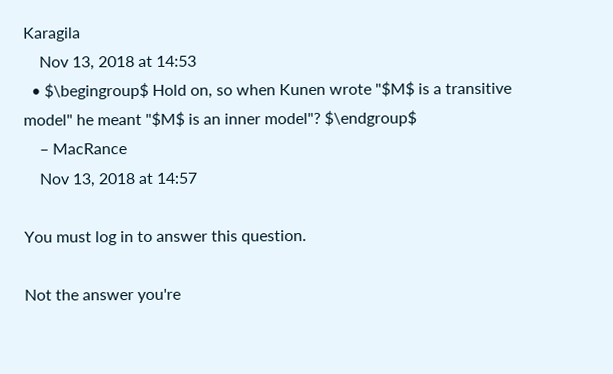Karagila
    Nov 13, 2018 at 14:53
  • $\begingroup$ Hold on, so when Kunen wrote "$M$ is a transitive model" he meant "$M$ is an inner model"? $\endgroup$
    – MacRance
    Nov 13, 2018 at 14:57

You must log in to answer this question.

Not the answer you're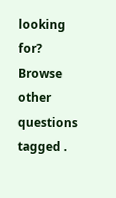looking for? Browse other questions tagged .